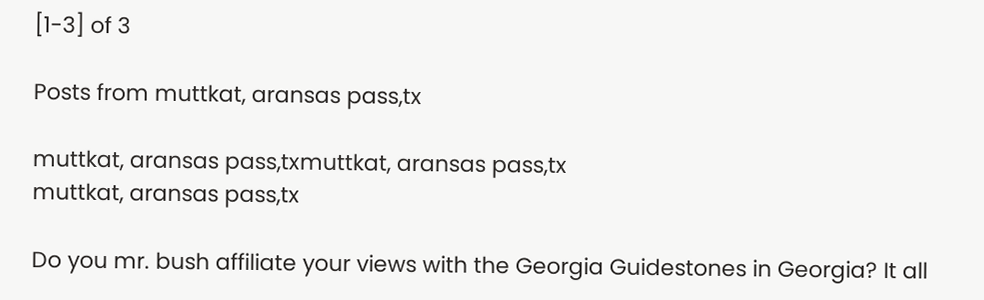[1-3] of 3

Posts from muttkat, aransas pass,tx

muttkat, aransas pass,txmuttkat, aransas pass,tx
muttkat, aransas pass,tx

Do you mr. bush affiliate your views with the Georgia Guidestones in Georgia? It all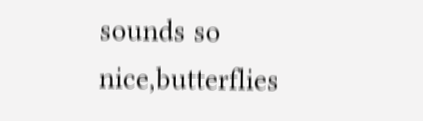sounds so nice,butterflies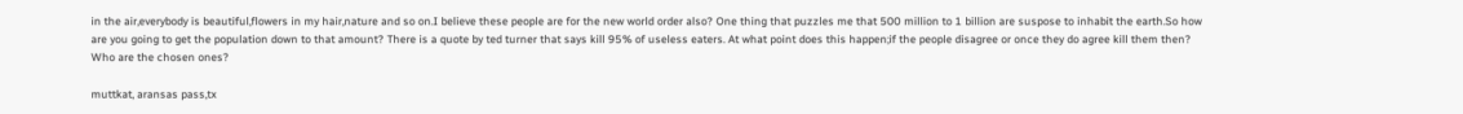in the air,everybody is beautiful,flowers in my hair,nature and so on.I believe these people are for the new world order also? One thing that puzzles me that 500 million to 1 billion are suspose to inhabit the earth.So how are you going to get the population down to that amount? There is a quote by ted turner that says kill 95% of useless eaters. At what point does this happen;if the people disagree or once they do agree kill them then? Who are the chosen ones?

muttkat, aransas pass,tx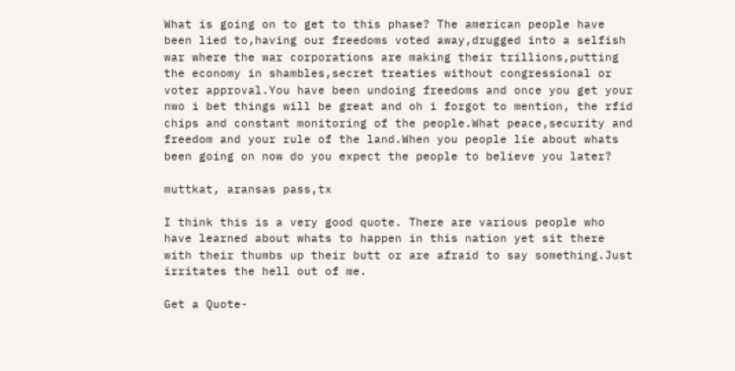What is going on to get to this phase? The american people have been lied to,having our freedoms voted away,drugged into a selfish war where the war corporations are making their trillions,putting the economy in shambles,secret treaties without congressional or voter approval.You have been undoing freedoms and once you get your nwo i bet things will be great and oh i forgot to mention, the rfid chips and constant monitoring of the people.What peace,security and freedom and your rule of the land.When you people lie about whats been going on now do you expect the people to believe you later?

muttkat, aransas pass,tx

I think this is a very good quote. There are various people who have learned about whats to happen in this nation yet sit there with their thumbs up their butt or are afraid to say something.Just irritates the hell out of me.

Get a Quote-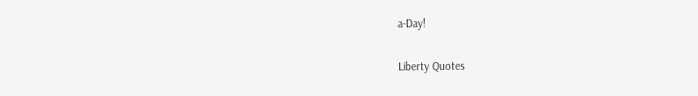a-Day!

Liberty Quotes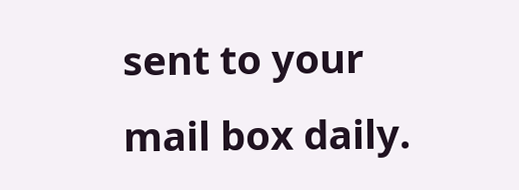sent to your mail box daily.